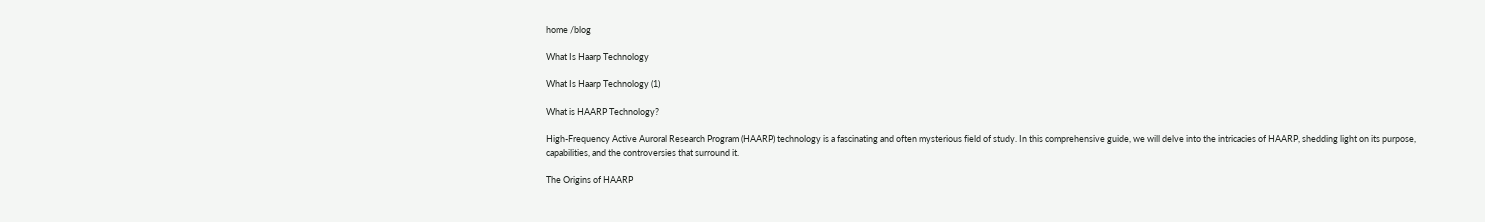home /blog

What Is Haarp Technology

What Is Haarp Technology (1)

What is HAARP Technology?

High-Frequency Active Auroral Research Program (HAARP) technology is a fascinating and often mysterious field of study. In this comprehensive guide, we will delve into the intricacies of HAARP, shedding light on its purpose, capabilities, and the controversies that surround it.

The Origins of HAARP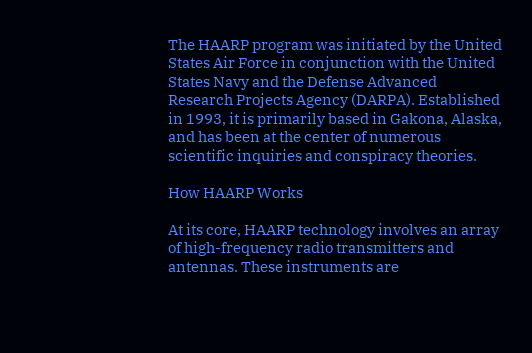The HAARP program was initiated by the United States Air Force in conjunction with the United States Navy and the Defense Advanced Research Projects Agency (DARPA). Established in 1993, it is primarily based in Gakona, Alaska, and has been at the center of numerous scientific inquiries and conspiracy theories.

How HAARP Works

At its core, HAARP technology involves an array of high-frequency radio transmitters and antennas. These instruments are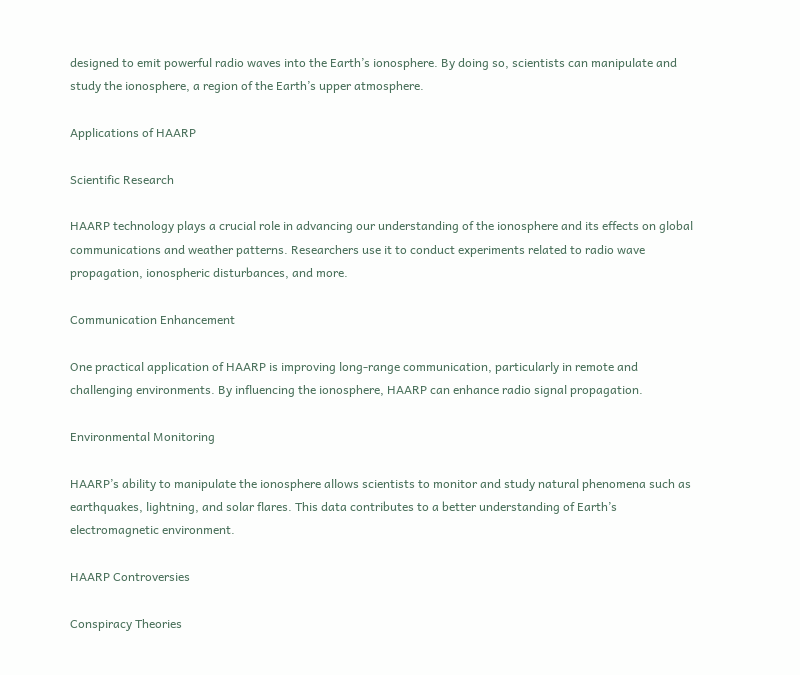designed to emit powerful radio waves into the Earth’s ionosphere. By doing so, scientists can manipulate and study the ionosphere, a region of the Earth’s upper atmosphere.

Applications of HAARP

Scientific Research

HAARP technology plays a crucial role in advancing our understanding of the ionosphere and its effects on global communications and weather patterns. Researchers use it to conduct experiments related to radio wave propagation, ionospheric disturbances, and more.

Communication Enhancement

One practical application of HAARP is improving long-range communication, particularly in remote and challenging environments. By influencing the ionosphere, HAARP can enhance radio signal propagation.

Environmental Monitoring

HAARP’s ability to manipulate the ionosphere allows scientists to monitor and study natural phenomena such as earthquakes, lightning, and solar flares. This data contributes to a better understanding of Earth’s electromagnetic environment.

HAARP Controversies

Conspiracy Theories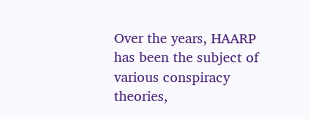Over the years, HAARP has been the subject of various conspiracy theories,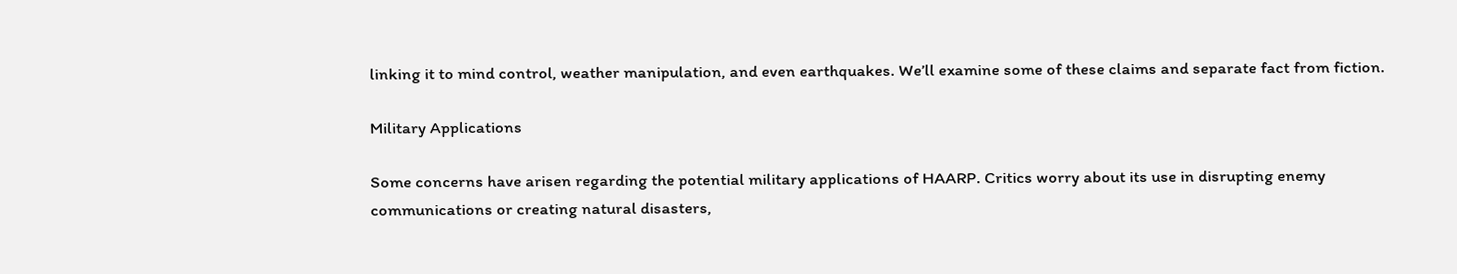linking it to mind control, weather manipulation, and even earthquakes. We’ll examine some of these claims and separate fact from fiction.

Military Applications

Some concerns have arisen regarding the potential military applications of HAARP. Critics worry about its use in disrupting enemy communications or creating natural disasters,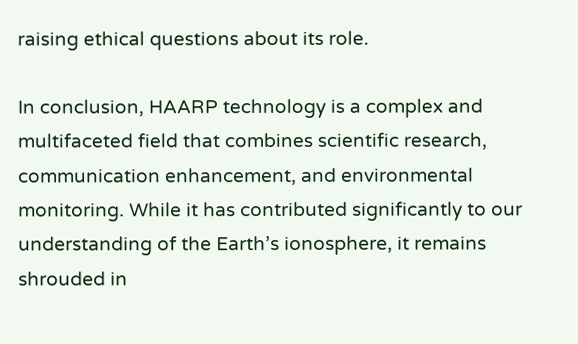raising ethical questions about its role.

In conclusion, HAARP technology is a complex and multifaceted field that combines scientific research, communication enhancement, and environmental monitoring. While it has contributed significantly to our understanding of the Earth’s ionosphere, it remains shrouded in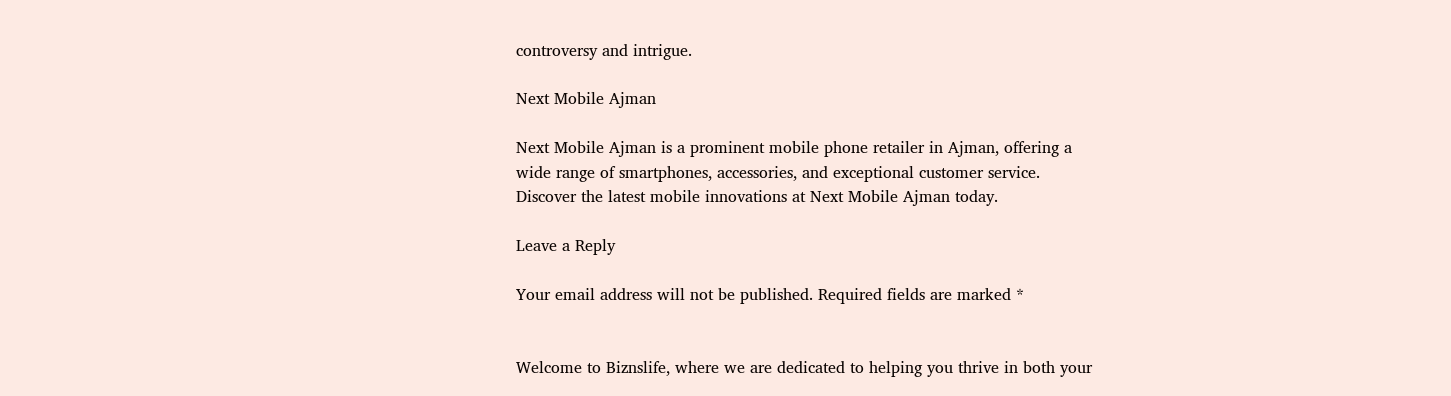controversy and intrigue.

Next Mobile Ajman

Next Mobile Ajman is a prominent mobile phone retailer in Ajman, offering a wide range of smartphones, accessories, and exceptional customer service. Discover the latest mobile innovations at Next Mobile Ajman today.

Leave a Reply

Your email address will not be published. Required fields are marked *


Welcome to Biznslife, where we are dedicated to helping you thrive in both your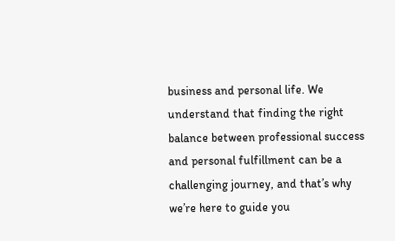business and personal life. We understand that finding the right balance between professional success and personal fulfillment can be a challenging journey, and that’s why we’re here to guide you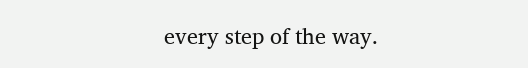every step of the way.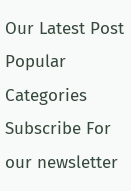Our Latest Post
Popular Categories
Subscribe For our newsletter